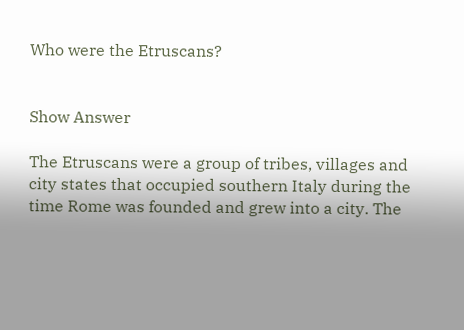Who were the Etruscans?


Show Answer

The Etruscans were a group of tribes, villages and city states that occupied southern Italy during the time Rome was founded and grew into a city. The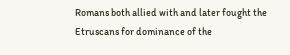Romans both allied with and later fought the Etruscans for dominance of the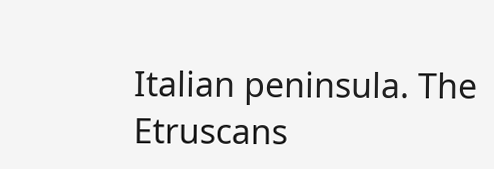Italian peninsula. The Etruscans